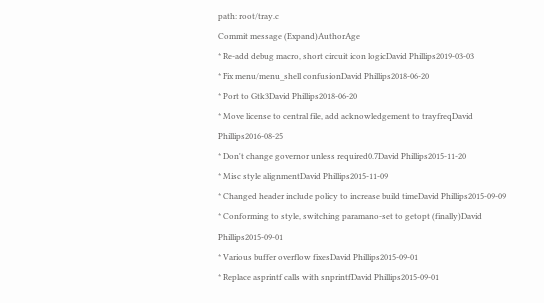path: root/tray.c
Commit message (Expand)AuthorAge
* Re-add debug macro, short circuit icon logicDavid Phillips2019-03-03
* Fix menu/menu_shell confusionDavid Phillips2018-06-20
* Port to Gtk3David Phillips2018-06-20
* Move license to central file, add acknowledgement to trayfreqDavid Phillips2016-08-25
* Don't change governor unless required0.7David Phillips2015-11-20
* Misc style alignmentDavid Phillips2015-11-09
* Changed header include policy to increase build timeDavid Phillips2015-09-09
* Conforming to style, switching paramano-set to getopt (finally)David Phillips2015-09-01
* Various buffer overflow fixesDavid Phillips2015-09-01
* Replace asprintf calls with snprintfDavid Phillips2015-09-01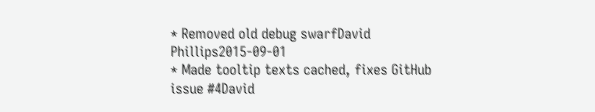* Removed old debug swarfDavid Phillips2015-09-01
* Made tooltip texts cached, fixes GitHub issue #4David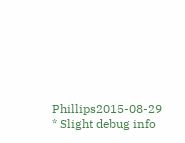Phillips2015-08-29
* Slight debug info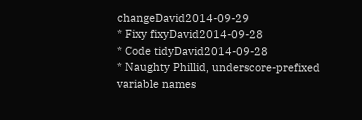changeDavid2014-09-29
* Fixy fixyDavid2014-09-28
* Code tidyDavid2014-09-28
* Naughty Phillid, underscore-prefixed variable names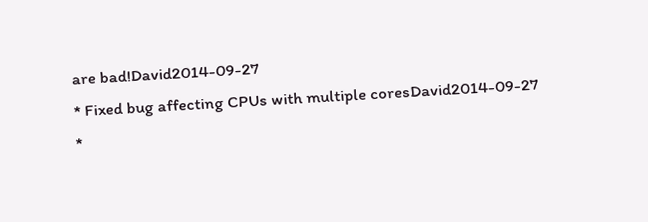are bad!David2014-09-27
* Fixed bug affecting CPUs with multiple coresDavid2014-09-27
*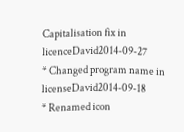Capitalisation fix in licenceDavid2014-09-27
* Changed program name in licenseDavid2014-09-18
* Renamed icon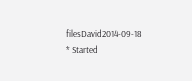filesDavid2014-09-18
* Started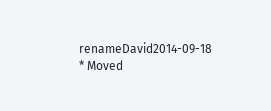renameDavid2014-09-18
* Moved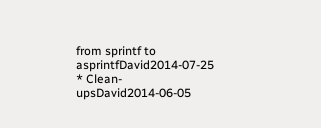from sprintf to asprintfDavid2014-07-25
* Clean-upsDavid2014-06-05